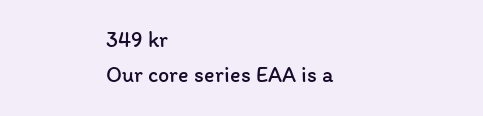349 kr
Our core series EAA is a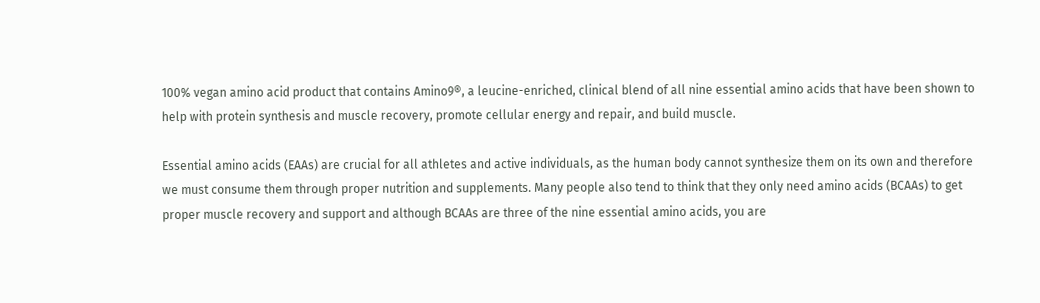100% vegan amino acid product that contains Amino9®, a leucine-enriched, clinical blend of all nine essential amino acids that have been shown to help with protein synthesis and muscle recovery, promote cellular energy and repair, and build muscle.

Essential amino acids (EAAs) are crucial for all athletes and active individuals, as the human body cannot synthesize them on its own and therefore we must consume them through proper nutrition and supplements. Many people also tend to think that they only need amino acids (BCAAs) to get proper muscle recovery and support and although BCAAs are three of the nine essential amino acids, you are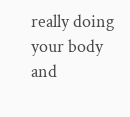really doing your body and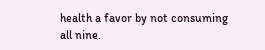health a favor by not consuming all nine.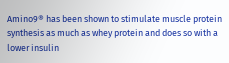Amino9® has been shown to stimulate muscle protein synthesis as much as whey protein and does so with a lower insulin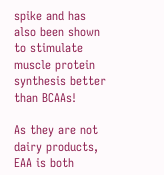spike and has also been shown to stimulate muscle protein synthesis better than BCAAs!

As they are not dairy products, EAA is both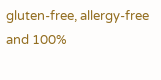gluten-free, allergy-free and 100%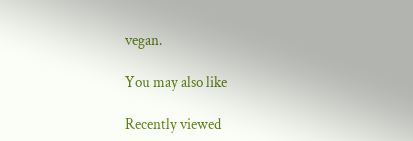vegan.

You may also like

Recently viewed